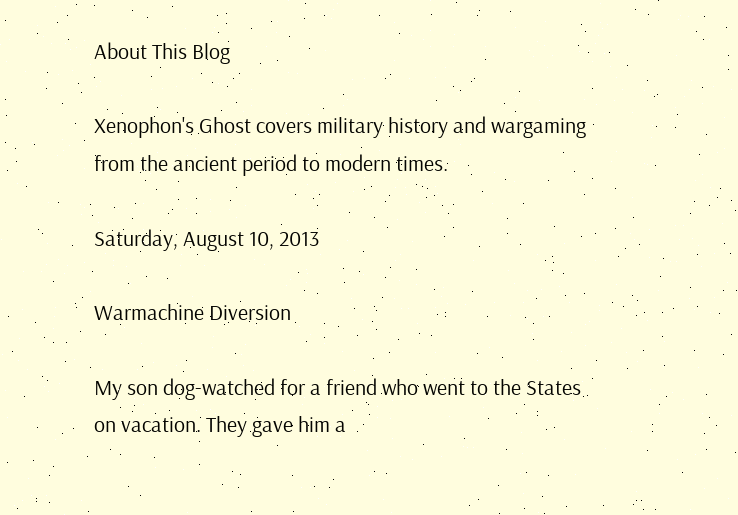About This Blog

Xenophon's Ghost covers military history and wargaming from the ancient period to modern times.

Saturday, August 10, 2013

Warmachine Diversion

My son dog-watched for a friend who went to the States on vacation. They gave him a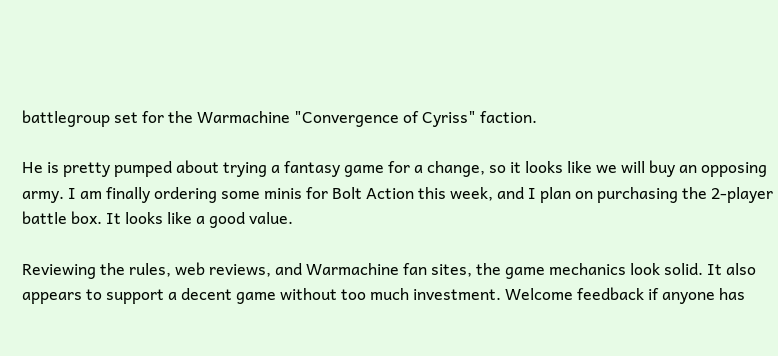battlegroup set for the Warmachine "Convergence of Cyriss" faction.

He is pretty pumped about trying a fantasy game for a change, so it looks like we will buy an opposing army. I am finally ordering some minis for Bolt Action this week, and I plan on purchasing the 2-player battle box. It looks like a good value.

Reviewing the rules, web reviews, and Warmachine fan sites, the game mechanics look solid. It also appears to support a decent game without too much investment. Welcome feedback if anyone has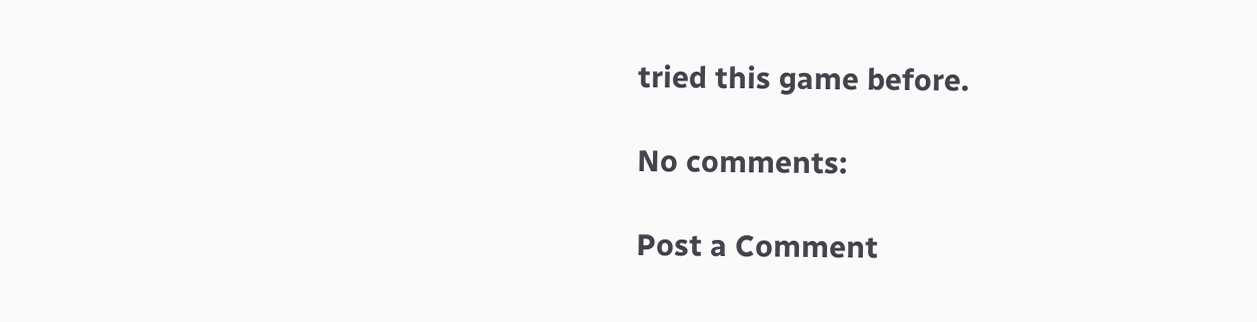tried this game before.

No comments:

Post a Comment